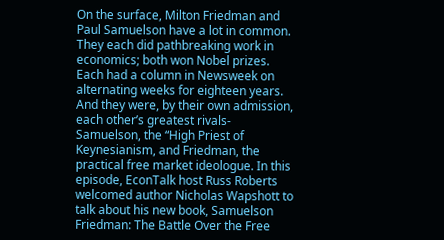On the surface, Milton Friedman and Paul Samuelson have a lot in common. They each did pathbreaking work in economics; both won Nobel prizes. Each had a column in Newsweek on alternating weeks for eighteen years. And they were, by their own admission, each other’s greatest rivals- Samuelson, the “High Priest of Keynesianism, and Friedman, the practical free market ideologue. In this episode, EconTalk host Russ Roberts welcomed author Nicholas Wapshott to talk about his new book, Samuelson Friedman: The Battle Over the Free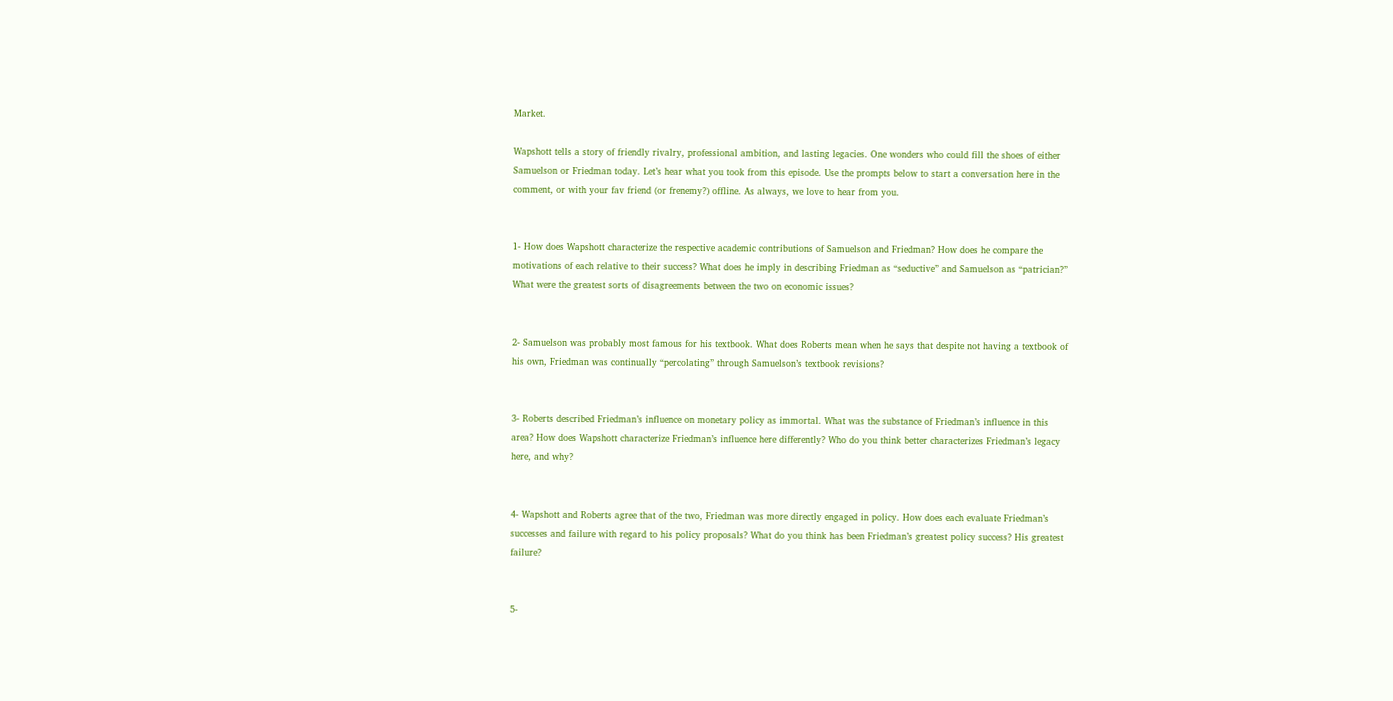Market.

Wapshott tells a story of friendly rivalry, professional ambition, and lasting legacies. One wonders who could fill the shoes of either Samuelson or Friedman today. Let’s hear what you took from this episode. Use the prompts below to start a conversation here in the comment, or with your fav friend (or frenemy?) offline. As always, we love to hear from you.


1- How does Wapshott characterize the respective academic contributions of Samuelson and Friedman? How does he compare the motivations of each relative to their success? What does he imply in describing Friedman as “seductive” and Samuelson as “patrician?” What were the greatest sorts of disagreements between the two on economic issues?


2- Samuelson was probably most famous for his textbook. What does Roberts mean when he says that despite not having a textbook of his own, Friedman was continually “percolating” through Samuelson’s textbook revisions?


3- Roberts described Friedman’s influence on monetary policy as immortal. What was the substance of Friedman’s influence in this area? How does Wapshott characterize Friedman’s influence here differently? Who do you think better characterizes Friedman’s legacy here, and why?


4- Wapshott and Roberts agree that of the two, Friedman was more directly engaged in policy. How does each evaluate Friedman’s successes and failure with regard to his policy proposals? What do you think has been Friedman’s greatest policy success? His greatest failure?


5-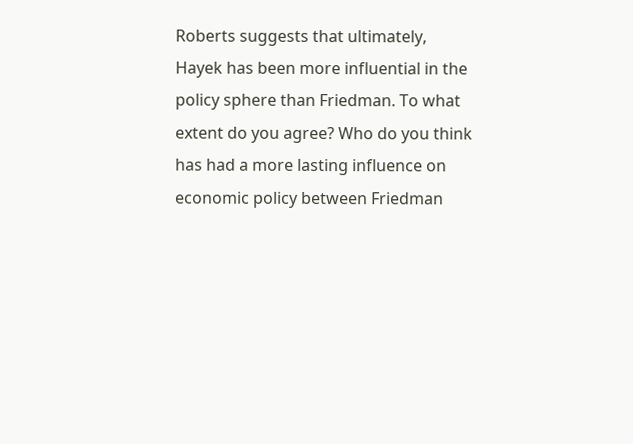Roberts suggests that ultimately, Hayek has been more influential in the policy sphere than Friedman. To what extent do you agree? Who do you think has had a more lasting influence on economic policy between Friedman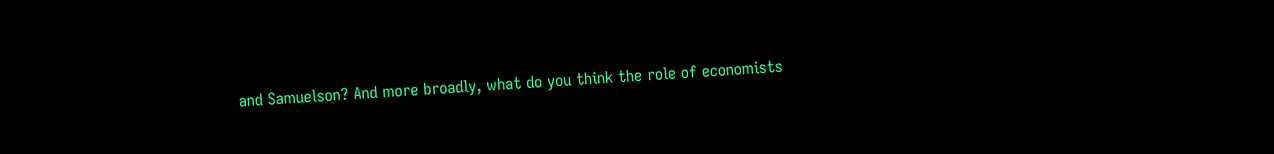and Samuelson? And more broadly, what do you think the role of economists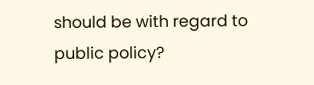should be with regard to public policy?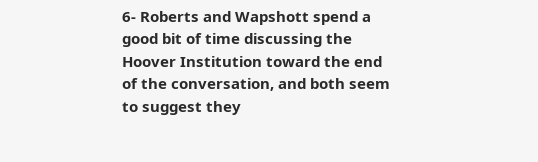6- Roberts and Wapshott spend a good bit of time discussing the Hoover Institution toward the end of the conversation, and both seem to suggest they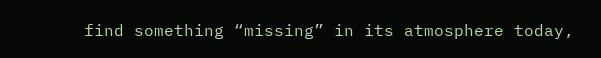find something “missing” in its atmosphere today,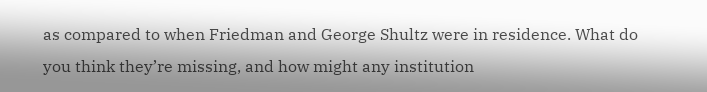as compared to when Friedman and George Shultz were in residence. What do you think they’re missing, and how might any institution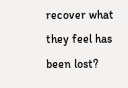recover what they feel has been lost?